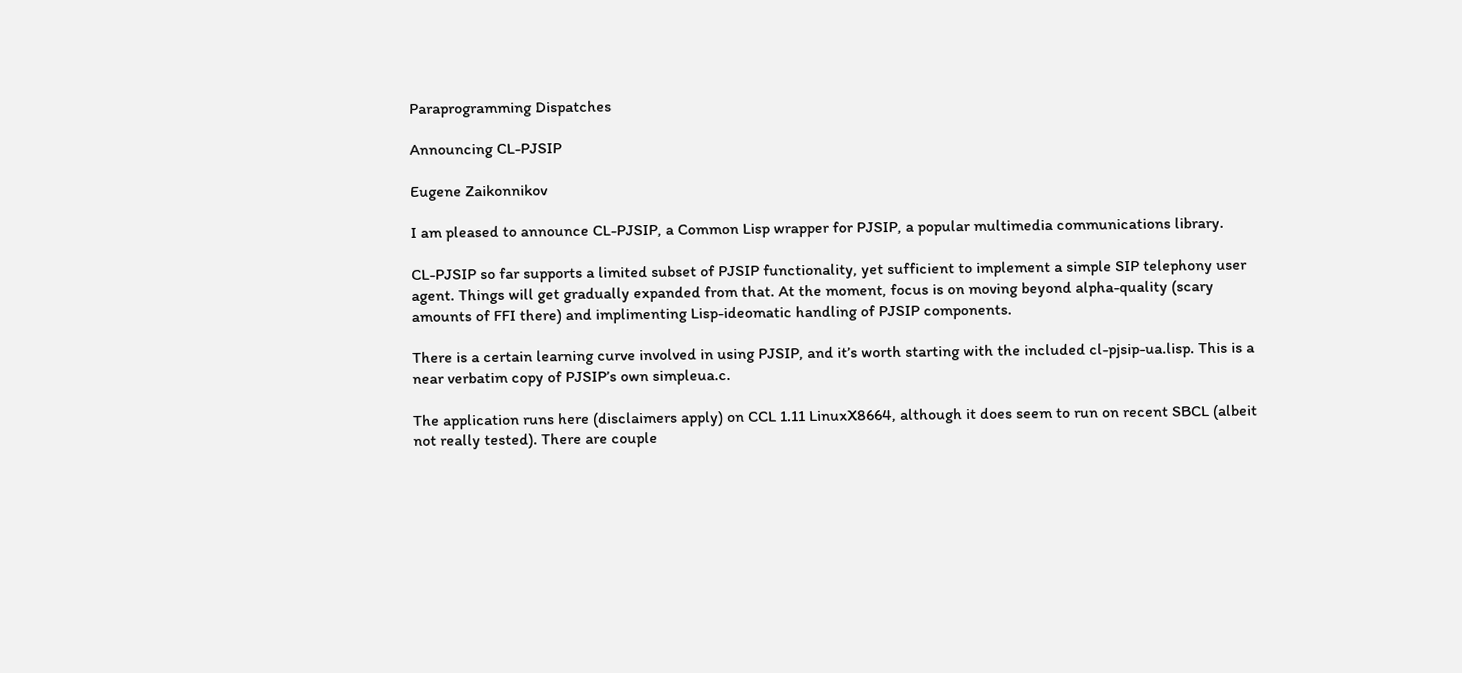Paraprogramming Dispatches

Announcing CL-PJSIP

Eugene Zaikonnikov

I am pleased to announce CL-PJSIP, a Common Lisp wrapper for PJSIP, a popular multimedia communications library.

CL-PJSIP so far supports a limited subset of PJSIP functionality, yet sufficient to implement a simple SIP telephony user agent. Things will get gradually expanded from that. At the moment, focus is on moving beyond alpha-quality (scary amounts of FFI there) and implimenting Lisp-ideomatic handling of PJSIP components.

There is a certain learning curve involved in using PJSIP, and it’s worth starting with the included cl-pjsip-ua.lisp. This is a near verbatim copy of PJSIP’s own simpleua.c.

The application runs here (disclaimers apply) on CCL 1.11 LinuxX8664, although it does seem to run on recent SBCL (albeit not really tested). There are couple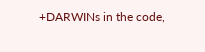+DARWINs in the code,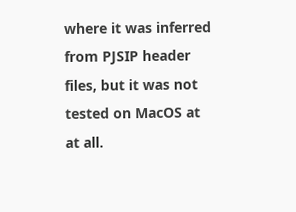where it was inferred from PJSIP header files, but it was not tested on MacOS at at all.